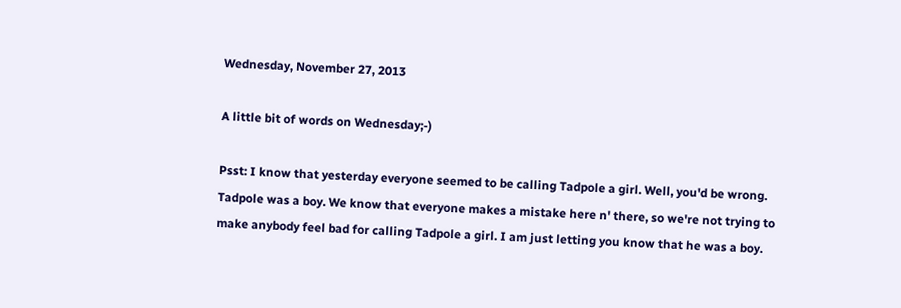Wednesday, November 27, 2013

A little bit of words on Wednesday;-)

Psst: I know that yesterday everyone seemed to be calling Tadpole a girl. Well, you'd be wrong. Tadpole was a boy. We know that everyone makes a mistake here n' there, so we're not trying to make anybody feel bad for calling Tadpole a girl. I am just letting you know that he was a boy.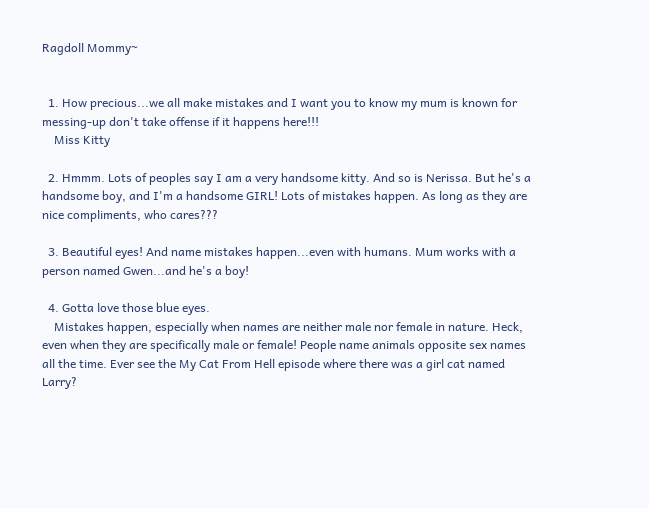Ragdoll Mommy~


  1. How precious...we all make mistakes and I want you to know my mum is known for messing-up don't take offense if it happens here!!!
    Miss Kitty

  2. Hmmm. Lots of peoples say I am a very handsome kitty. And so is Nerissa. But he's a handsome boy, and I'm a handsome GIRL! Lots of mistakes happen. As long as they are nice compliments, who cares???

  3. Beautiful eyes! And name mistakes happen...even with humans. Mum works with a person named Gwen...and he's a boy!

  4. Gotta love those blue eyes.
    Mistakes happen, especially when names are neither male nor female in nature. Heck, even when they are specifically male or female! People name animals opposite sex names all the time. Ever see the My Cat From Hell episode where there was a girl cat named Larry?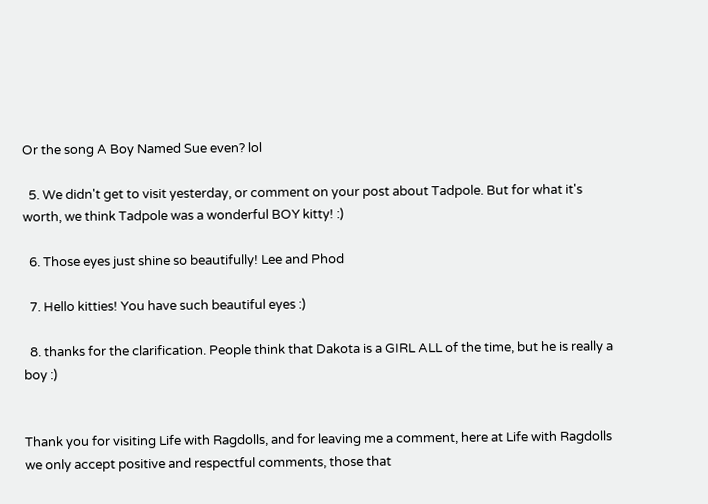Or the song A Boy Named Sue even? lol

  5. We didn't get to visit yesterday, or comment on your post about Tadpole. But for what it's worth, we think Tadpole was a wonderful BOY kitty! :)

  6. Those eyes just shine so beautifully! Lee and Phod

  7. Hello kitties! You have such beautiful eyes :)

  8. thanks for the clarification. People think that Dakota is a GIRL ALL of the time, but he is really a boy :)


Thank you for visiting Life with Ragdolls, and for leaving me a comment, here at Life with Ragdolls we only accept positive and respectful comments, those that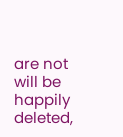are not will be happily deleted,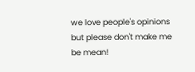we love people's opinions but please don't make me be mean!